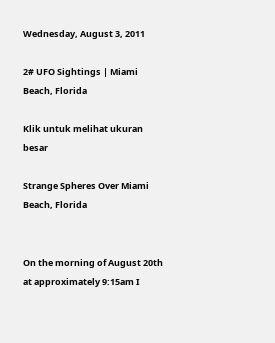Wednesday, August 3, 2011

2# UFO Sightings | Miami Beach, Florida

Klik untuk melihat ukuran besar

Strange Spheres Over Miami Beach, Florida


On the morning of August 20th at approximately 9:15am I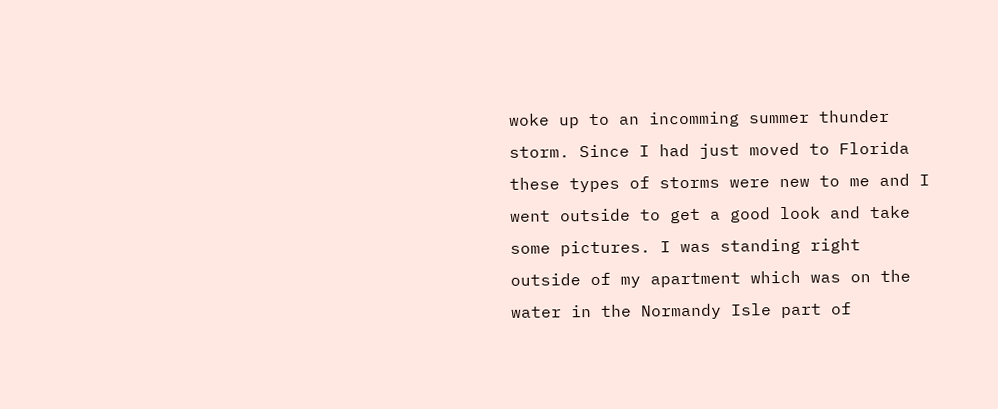woke up to an incomming summer thunder storm. Since I had just moved to Florida these types of storms were new to me and I went outside to get a good look and take some pictures. I was standing right outside of my apartment which was on the water in the Normandy Isle part of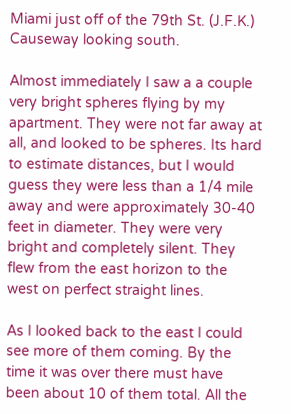Miami just off of the 79th St. (J.F.K.) Causeway looking south.

Almost immediately I saw a a couple very bright spheres flying by my apartment. They were not far away at all, and looked to be spheres. Its hard to estimate distances, but I would guess they were less than a 1/4 mile away and were approximately 30-40 feet in diameter. They were very bright and completely silent. They flew from the east horizon to the west on perfect straight lines.

As I looked back to the east I could see more of them coming. By the time it was over there must have been about 10 of them total. All the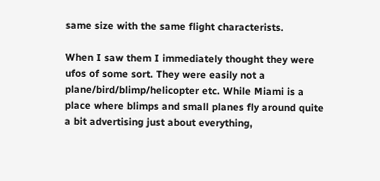same size with the same flight characterists.

When I saw them I immediately thought they were ufos of some sort. They were easily not a plane/bird/blimp/helicopter etc. While Miami is a place where blimps and small planes fly around quite a bit advertising just about everything,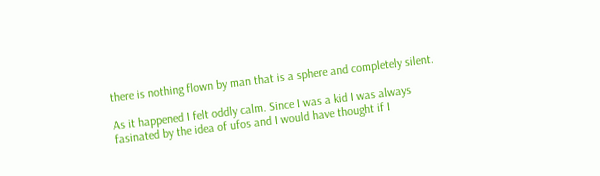there is nothing flown by man that is a sphere and completely silent.

As it happened I felt oddly calm. Since I was a kid I was always fasinated by the idea of ufos and I would have thought if I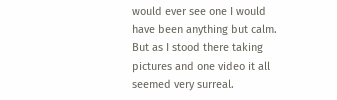would ever see one I would have been anything but calm. But as I stood there taking pictures and one video it all seemed very surreal.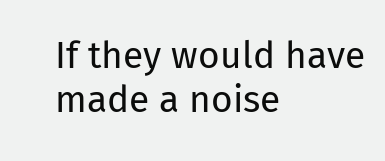If they would have made a noise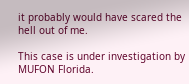it probably would have scared the hell out of me.

This case is under investigation by MUFON Florida.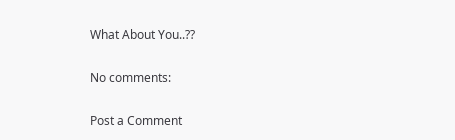What About You..??

No comments:

Post a Comment